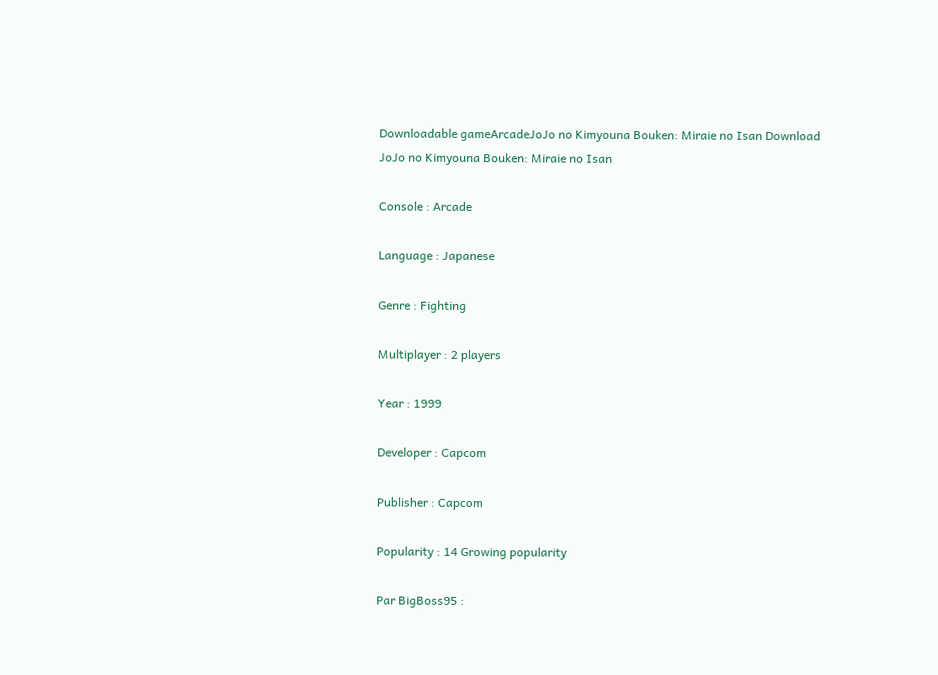Downloadable gameArcadeJoJo no Kimyouna Bouken: Miraie no Isan Download
JoJo no Kimyouna Bouken: Miraie no Isan

Console : Arcade

Language : Japanese

Genre : Fighting

Multiplayer : 2 players

Year : 1999

Developer : Capcom

Publisher : Capcom

Popularity : 14 Growing popularity

Par BigBoss95 :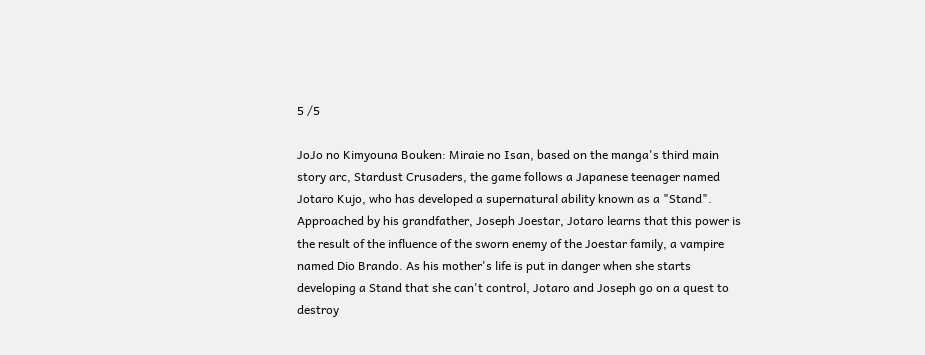5 /5

JoJo no Kimyouna Bouken: Miraie no Isan, based on the manga's third main story arc, Stardust Crusaders, the game follows a Japanese teenager named Jotaro Kujo, who has developed a supernatural ability known as a "Stand". Approached by his grandfather, Joseph Joestar, Jotaro learns that this power is the result of the influence of the sworn enemy of the Joestar family, a vampire named Dio Brando. As his mother's life is put in danger when she starts developing a Stand that she can't control, Jotaro and Joseph go on a quest to destroy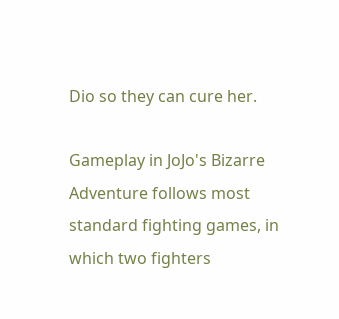Dio so they can cure her.

Gameplay in JoJo's Bizarre Adventure follows most standard fighting games, in which two fighters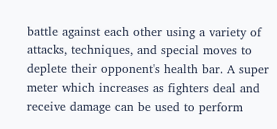battle against each other using a variety of attacks, techniques, and special moves to deplete their opponent's health bar. A super meter which increases as fighters deal and receive damage can be used to perform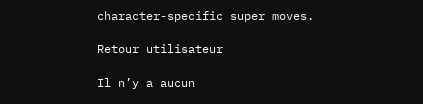character-specific super moves.

Retour utilisateur

Il n’y a aucun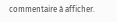commentaire à afficher.